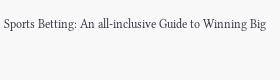Sports Betting: An all-inclusive Guide to Winning Big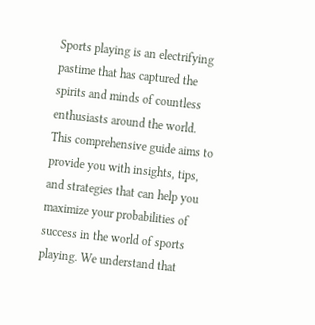Sports playing is an electrifying pastime that has captured the spirits and minds of countless enthusiasts around the world. This comprehensive guide aims to provide you with insights, tips, and strategies that can help you maximize your probabilities of success in the world of sports playing. We understand that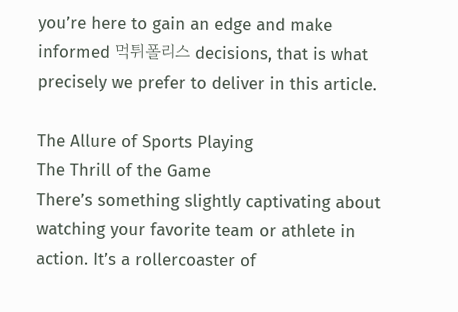you’re here to gain an edge and make informed 먹튀폴리스 decisions, that is what precisely we prefer to deliver in this article.

The Allure of Sports Playing
The Thrill of the Game
There’s something slightly captivating about watching your favorite team or athlete in action. It’s a rollercoaster of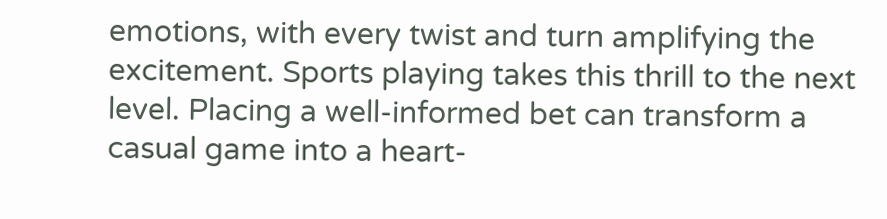emotions, with every twist and turn amplifying the excitement. Sports playing takes this thrill to the next level. Placing a well-informed bet can transform a casual game into a heart-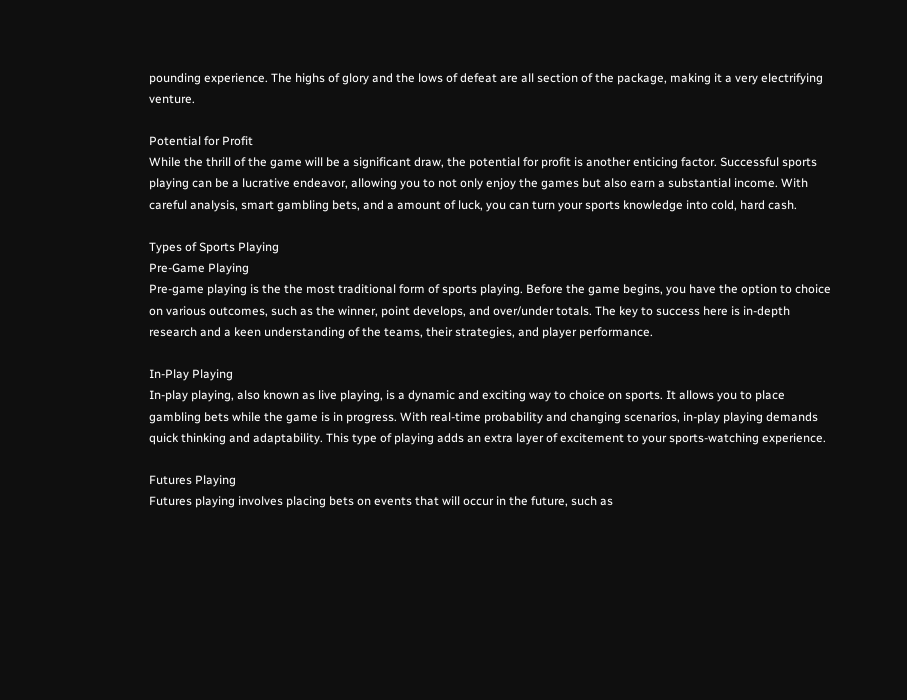pounding experience. The highs of glory and the lows of defeat are all section of the package, making it a very electrifying venture.

Potential for Profit
While the thrill of the game will be a significant draw, the potential for profit is another enticing factor. Successful sports playing can be a lucrative endeavor, allowing you to not only enjoy the games but also earn a substantial income. With careful analysis, smart gambling bets, and a amount of luck, you can turn your sports knowledge into cold, hard cash.

Types of Sports Playing
Pre-Game Playing
Pre-game playing is the the most traditional form of sports playing. Before the game begins, you have the option to choice on various outcomes, such as the winner, point develops, and over/under totals. The key to success here is in-depth research and a keen understanding of the teams, their strategies, and player performance.

In-Play Playing
In-play playing, also known as live playing, is a dynamic and exciting way to choice on sports. It allows you to place gambling bets while the game is in progress. With real-time probability and changing scenarios, in-play playing demands quick thinking and adaptability. This type of playing adds an extra layer of excitement to your sports-watching experience.

Futures Playing
Futures playing involves placing bets on events that will occur in the future, such as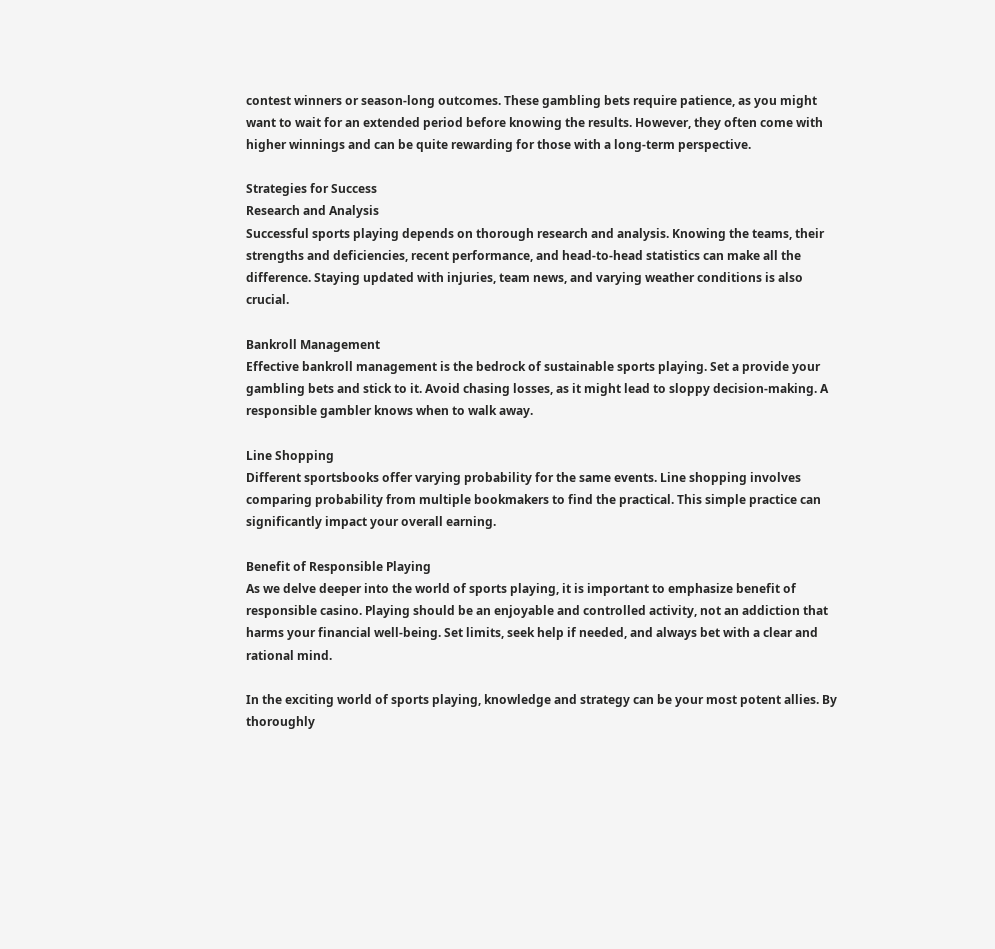contest winners or season-long outcomes. These gambling bets require patience, as you might want to wait for an extended period before knowing the results. However, they often come with higher winnings and can be quite rewarding for those with a long-term perspective.

Strategies for Success
Research and Analysis
Successful sports playing depends on thorough research and analysis. Knowing the teams, their strengths and deficiencies, recent performance, and head-to-head statistics can make all the difference. Staying updated with injuries, team news, and varying weather conditions is also crucial.

Bankroll Management
Effective bankroll management is the bedrock of sustainable sports playing. Set a provide your gambling bets and stick to it. Avoid chasing losses, as it might lead to sloppy decision-making. A responsible gambler knows when to walk away.

Line Shopping
Different sportsbooks offer varying probability for the same events. Line shopping involves comparing probability from multiple bookmakers to find the practical. This simple practice can significantly impact your overall earning.

Benefit of Responsible Playing
As we delve deeper into the world of sports playing, it is important to emphasize benefit of responsible casino. Playing should be an enjoyable and controlled activity, not an addiction that harms your financial well-being. Set limits, seek help if needed, and always bet with a clear and rational mind.

In the exciting world of sports playing, knowledge and strategy can be your most potent allies. By thoroughly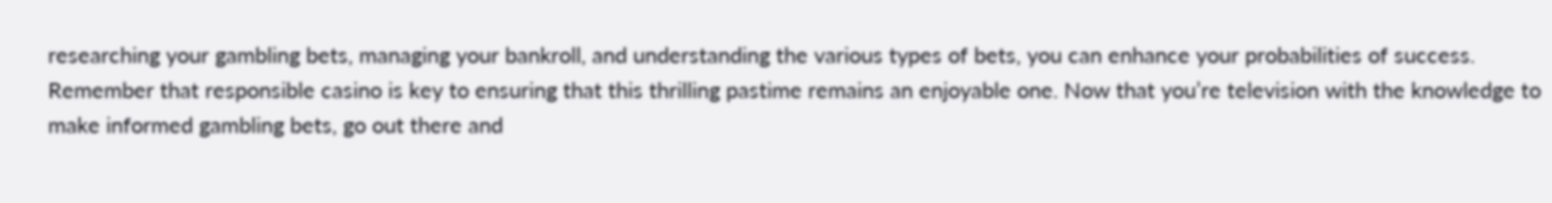researching your gambling bets, managing your bankroll, and understanding the various types of bets, you can enhance your probabilities of success. Remember that responsible casino is key to ensuring that this thrilling pastime remains an enjoyable one. Now that you’re television with the knowledge to make informed gambling bets, go out there and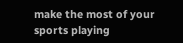make the most of your sports playing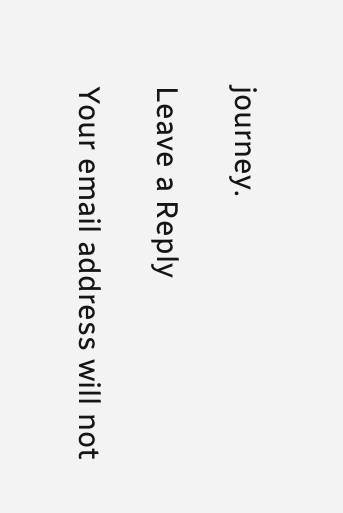journey.

Leave a Reply

Your email address will not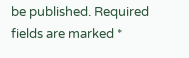be published. Required fields are marked *